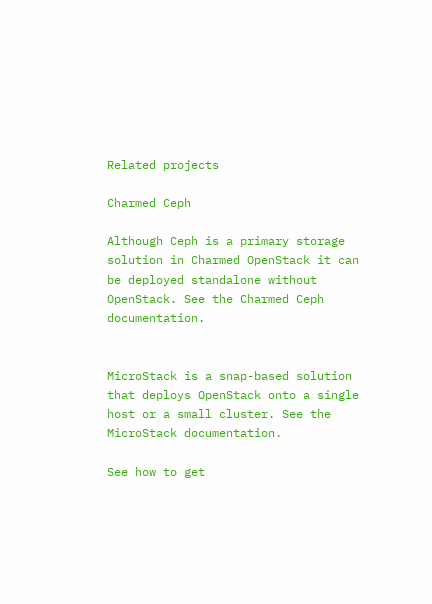Related projects

Charmed Ceph

Although Ceph is a primary storage solution in Charmed OpenStack it can be deployed standalone without OpenStack. See the Charmed Ceph documentation.


MicroStack is a snap-based solution that deploys OpenStack onto a single host or a small cluster. See the MicroStack documentation.

See how to get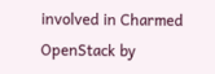involved in Charmed OpenStack by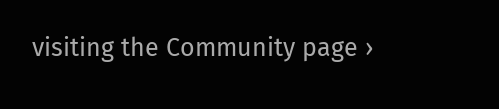visiting the Community page ›